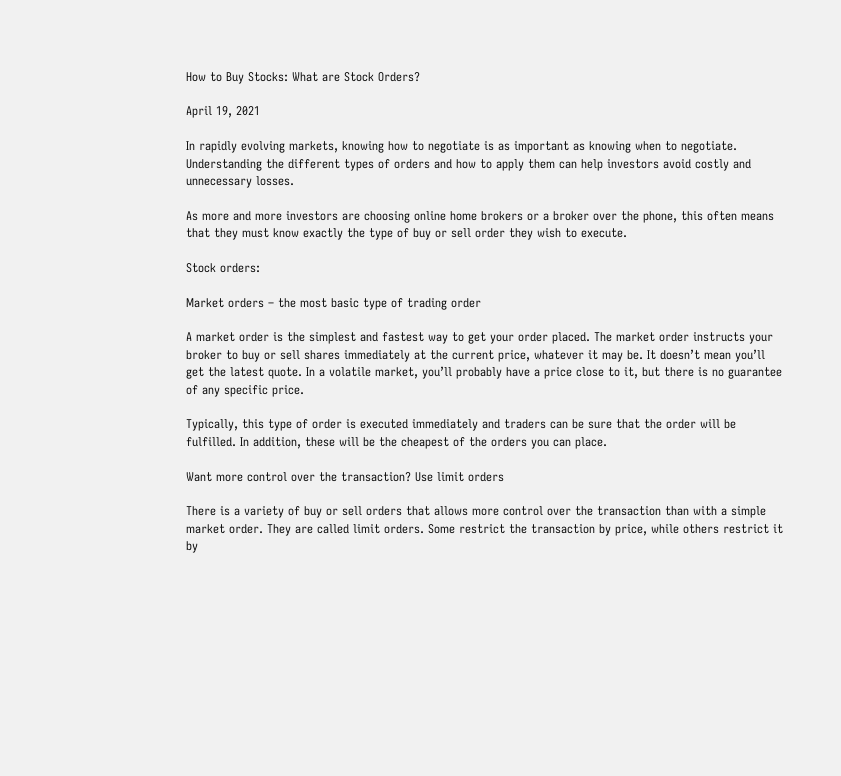How to Buy Stocks: What are Stock Orders?

April 19, 2021

In rapidly evolving markets, knowing how to negotiate is as important as knowing when to negotiate. Understanding the different types of orders and how to apply them can help investors avoid costly and unnecessary losses.

As more and more investors are choosing online home brokers or a broker over the phone, this often means that they must know exactly the type of buy or sell order they wish to execute.

Stock orders:

Market orders – the most basic type of trading order

A market order is the simplest and fastest way to get your order placed. The market order instructs your broker to buy or sell shares immediately at the current price, whatever it may be. It doesn’t mean you’ll get the latest quote. In a volatile market, you’ll probably have a price close to it, but there is no guarantee of any specific price.

Typically, this type of order is executed immediately and traders can be sure that the order will be fulfilled. In addition, these will be the cheapest of the orders you can place.

Want more control over the transaction? Use limit orders

There is a variety of buy or sell orders that allows more control over the transaction than with a simple market order. They are called limit orders. Some restrict the transaction by price, while others restrict it by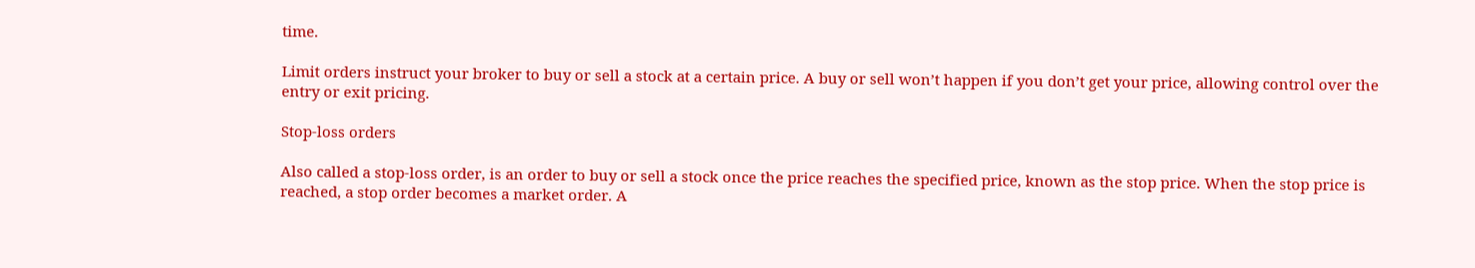time.

Limit orders instruct your broker to buy or sell a stock at a certain price. A buy or sell won’t happen if you don’t get your price, allowing control over the entry or exit pricing.

Stop-loss orders

Also called a stop-loss order, is an order to buy or sell a stock once the price reaches the specified price, known as the stop price. When the stop price is reached, a stop order becomes a market order. A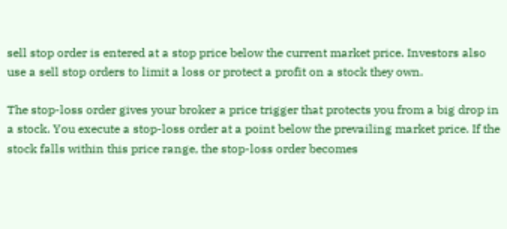sell stop order is entered at a stop price below the current market price. Investors also use a sell stop orders to limit a loss or protect a profit on a stock they own.

The stop-loss order gives your broker a price trigger that protects you from a big drop in a stock. You execute a stop-loss order at a point below the prevailing market price. If the stock falls within this price range, the stop-loss order becomes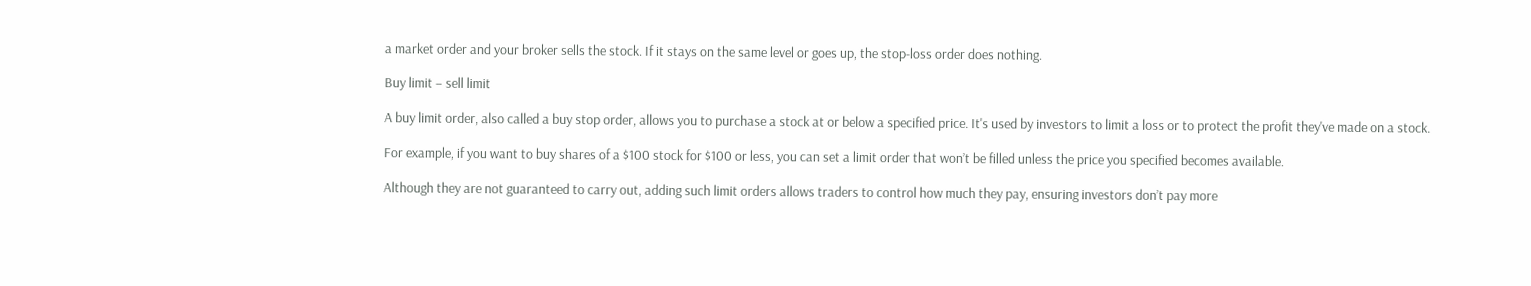a market order and your broker sells the stock. If it stays on the same level or goes up, the stop-loss order does nothing.

Buy limit – sell limit

A buy limit order, also called a buy stop order, allows you to purchase a stock at or below a specified price. It's used by investors to limit a loss or to protect the profit they've made on a stock.

For example, if you want to buy shares of a $100 stock for $100 or less, you can set a limit order that won’t be filled unless the price you specified becomes available.

Although they are not guaranteed to carry out, adding such limit orders allows traders to control how much they pay, ensuring investors don’t pay more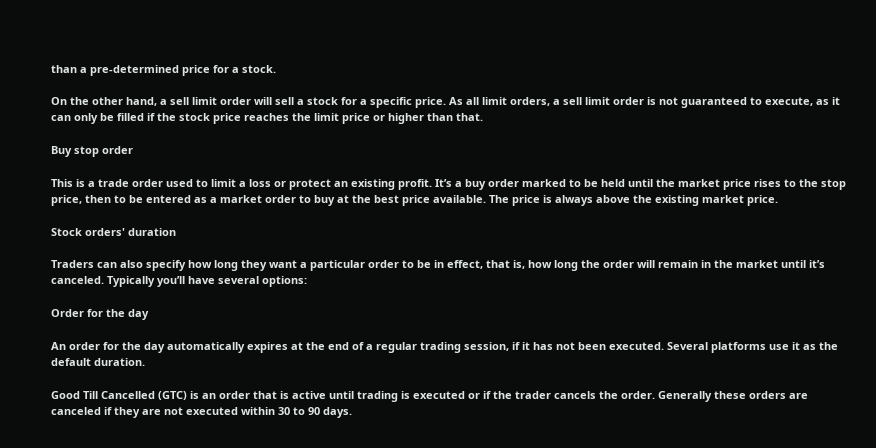than a pre-determined price for a stock.

On the other hand, a sell limit order will sell a stock for a specific price. As all limit orders, a sell limit order is not guaranteed to execute, as it can only be filled if the stock price reaches the limit price or higher than that.

Buy stop order

This is a trade order used to limit a loss or protect an existing profit. It’s a buy order marked to be held until the market price rises to the stop price, then to be entered as a market order to buy at the best price available. The price is always above the existing market price.

Stock orders' duration

Traders can also specify how long they want a particular order to be in effect, that is, how long the order will remain in the market until it’s canceled. Typically you’ll have several options:

Order for the day

An order for the day automatically expires at the end of a regular trading session, if it has not been executed. Several platforms use it as the default duration.

Good Till Cancelled (GTC) is an order that is active until trading is executed or if the trader cancels the order. Generally these orders are canceled if they are not executed within 30 to 90 days.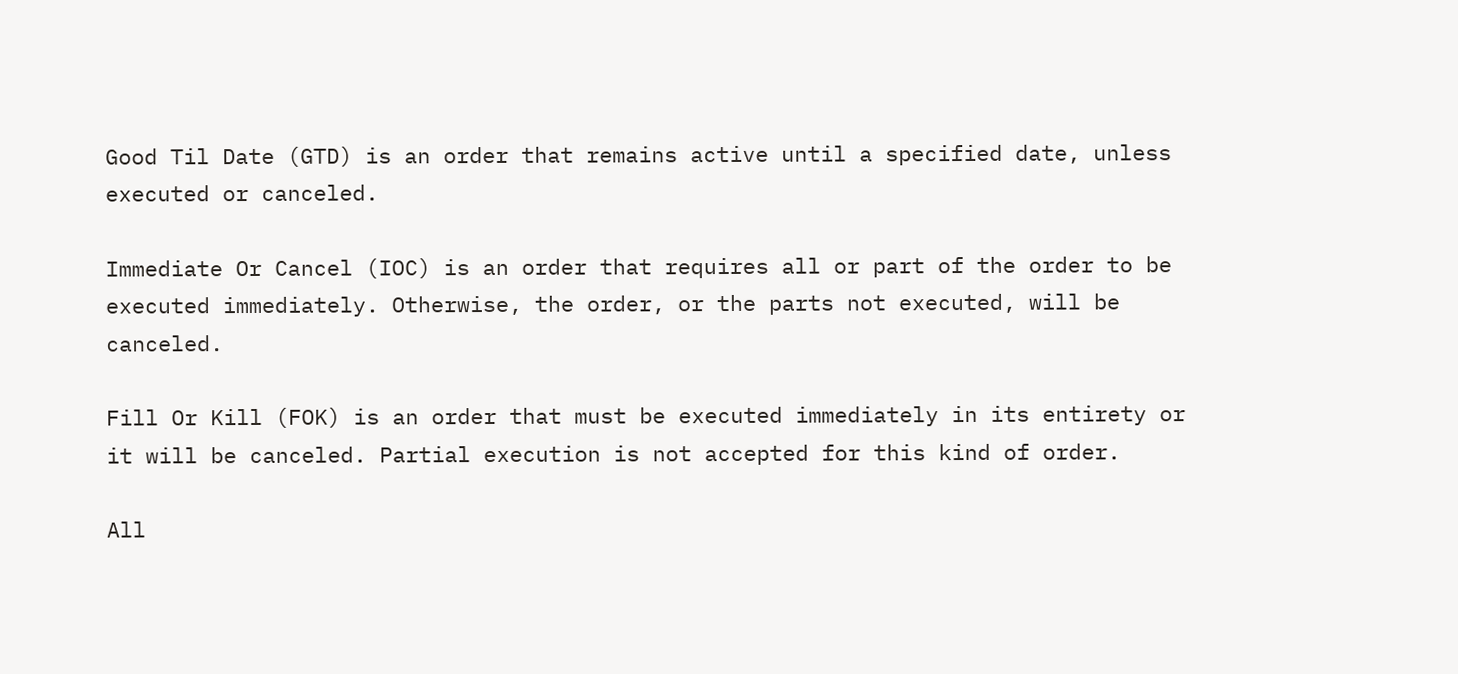Good Til Date (GTD) is an order that remains active until a specified date, unless executed or canceled.

Immediate Or Cancel (IOC) is an order that requires all or part of the order to be executed immediately. Otherwise, the order, or the parts not executed, will be canceled.

Fill Or Kill (FOK) is an order that must be executed immediately in its entirety or it will be canceled. Partial execution is not accepted for this kind of order.

All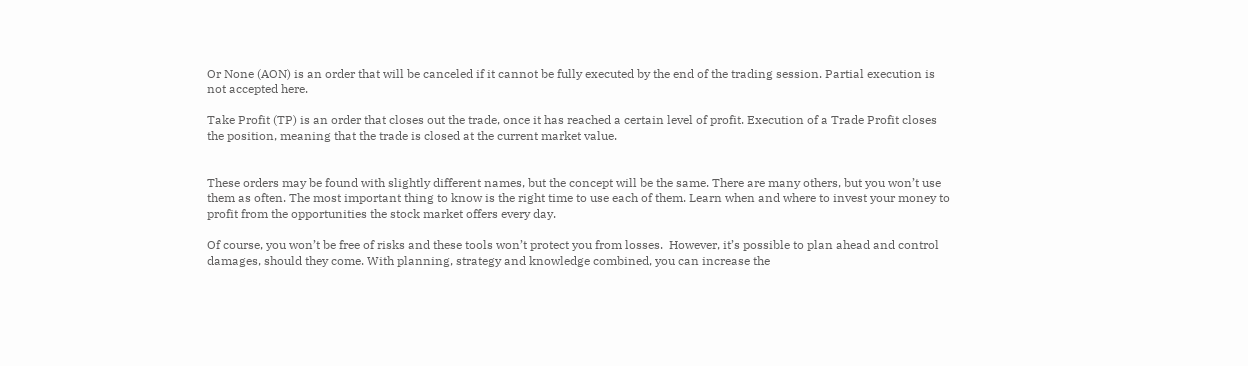Or None (AON) is an order that will be canceled if it cannot be fully executed by the end of the trading session. Partial execution is not accepted here.

Take Profit (TP) is an order that closes out the trade, once it has reached a certain level of profit. Execution of a Trade Profit closes the position, meaning that the trade is closed at the current market value.


These orders may be found with slightly different names, but the concept will be the same. There are many others, but you won’t use them as often. The most important thing to know is the right time to use each of them. Learn when and where to invest your money to profit from the opportunities the stock market offers every day.

Of course, you won’t be free of risks and these tools won’t protect you from losses.  However, it’s possible to plan ahead and control damages, should they come. With planning, strategy and knowledge combined, you can increase the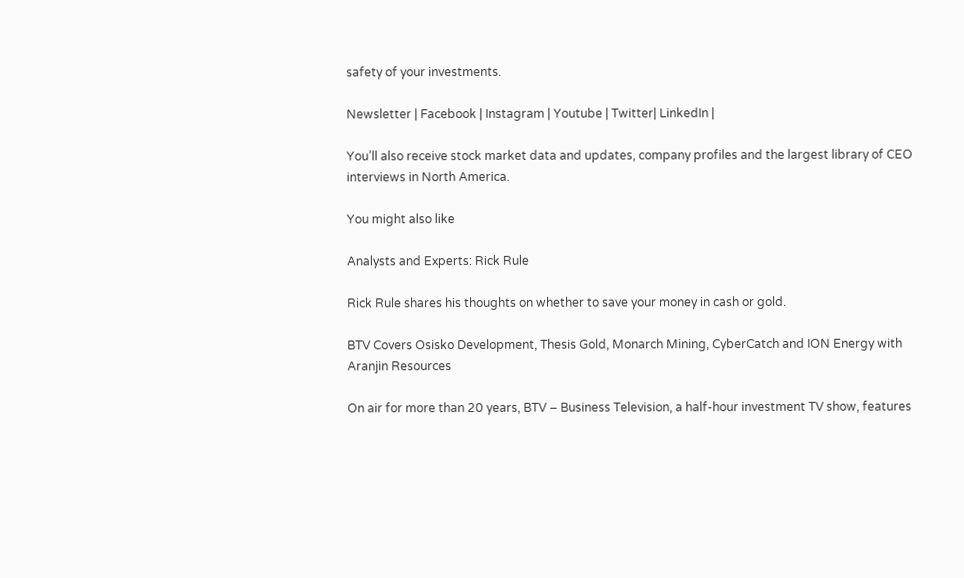safety of your investments.

Newsletter | Facebook | Instagram | Youtube | Twitter| LinkedIn |

You’ll also receive stock market data and updates, company profiles and the largest library of CEO interviews in North America.

You might also like

Analysts and Experts: Rick Rule

Rick Rule shares his thoughts on whether to save your money in cash or gold.

BTV Covers Osisko Development, Thesis Gold, Monarch Mining, CyberCatch and ION Energy with Aranjin Resources

On air for more than 20 years, BTV – Business Television, a half-hour investment TV show, features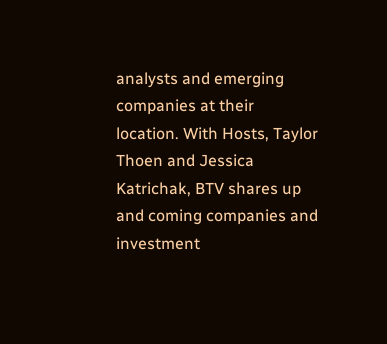analysts and emerging companies at their location. With Hosts, Taylor Thoen and Jessica Katrichak, BTV shares up and coming companies and investment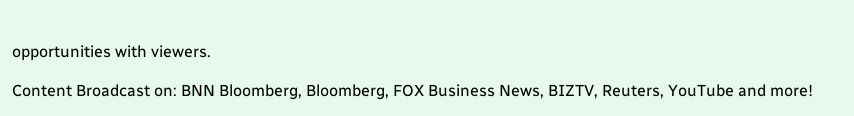opportunities with viewers.

Content Broadcast on: BNN Bloomberg, Bloomberg, FOX Business News, BIZTV, Reuters, YouTube and more!